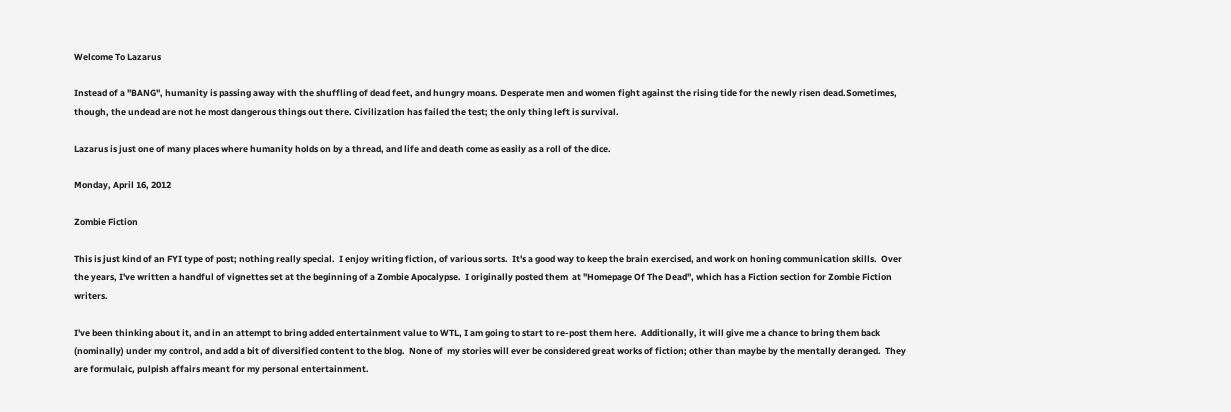Welcome To Lazarus

Instead of a "BANG", humanity is passing away with the shuffling of dead feet, and hungry moans. Desperate men and women fight against the rising tide for the newly risen dead.Sometimes, though, the undead are not he most dangerous things out there. Civilization has failed the test; the only thing left is survival.

Lazarus is just one of many places where humanity holds on by a thread, and life and death come as easily as a roll of the dice.

Monday, April 16, 2012

Zombie Fiction

This is just kind of an FYI type of post; nothing really special.  I enjoy writing fiction, of various sorts.  It's a good way to keep the brain exercised, and work on honing communication skills.  Over the years, I've written a handful of vignettes set at the beginning of a Zombie Apocalypse.  I originally posted them  at "Homepage Of The Dead", which has a Fiction section for Zombie Fiction writers.

I've been thinking about it, and in an attempt to bring added entertainment value to WTL, I am going to start to re-post them here.  Additionally, it will give me a chance to bring them back (nominally) under my control, and add a bit of diversified content to the blog.  None of  my stories will ever be considered great works of fiction; other than maybe by the mentally deranged.  They are formulaic, pulpish affairs meant for my personal entertainment.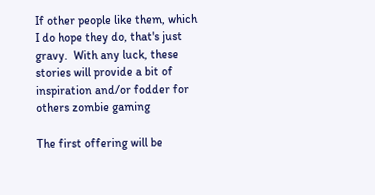If other people like them, which I do hope they do, that's just gravy.  With any luck, these stories will provide a bit of inspiration and/or fodder for others zombie gaming

The first offering will be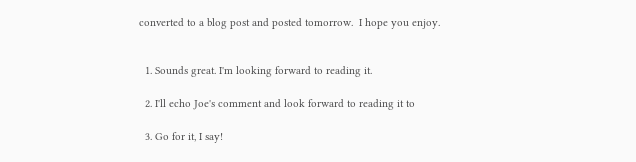converted to a blog post and posted tomorrow.  I hope you enjoy.


  1. Sounds great. I'm looking forward to reading it.

  2. I'll echo Joe's comment and look forward to reading it to

  3. Go for it, I say!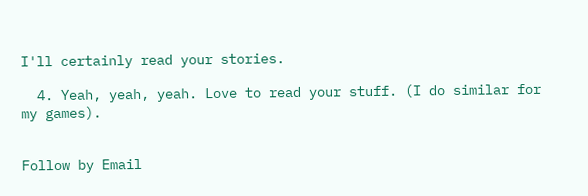I'll certainly read your stories.

  4. Yeah, yeah, yeah. Love to read your stuff. (I do similar for my games).


Follow by Email